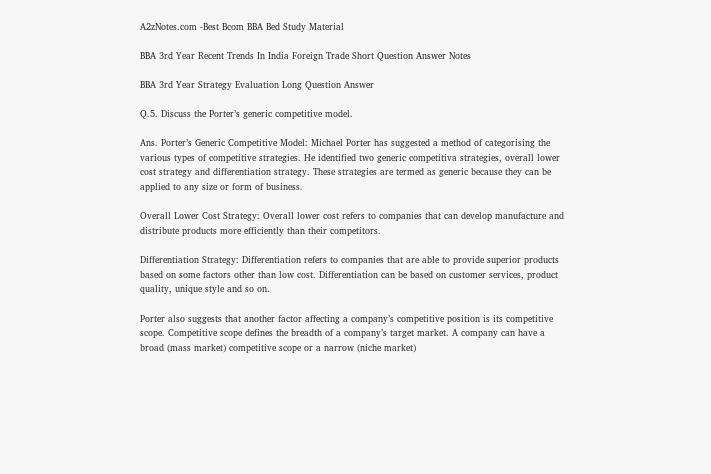A2zNotes.com -Best Bcom BBA Bed Study Material

BBA 3rd Year Recent Trends In India Foreign Trade Short Question Answer Notes

BBA 3rd Year Strategy Evaluation Long Question Answer

Q.5. Discuss the Porter’s generic competitive model.

Ans. Porter’s Generic Competitive Model: Michael Porter has suggested a method of categorising the various types of competitive strategies. He identified two generic competitiva strategies, overall lower cost strategy and differentiation strategy. These strategies are termed as generic because they can be applied to any size or form of business.

Overall Lower Cost Strategy: Overall lower cost refers to companies that can develop manufacture and distribute products more efficiently than their competitors.

Differentiation Strategy: Differentiation refers to companies that are able to provide superior products based on some factors other than low cost. Differentiation can be based on customer services, product quality, unique style and so on.

Porter also suggests that another factor affecting a company’s competitive position is its competitive scope. Competitive scope defines the breadth of a company’s target market. A company can have a broad (mass market) competitive scope or a narrow (niche market)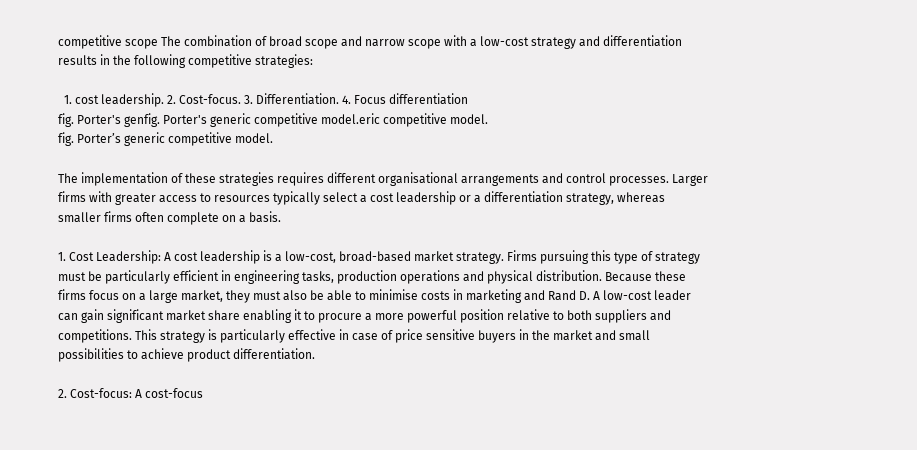competitive scope The combination of broad scope and narrow scope with a low-cost strategy and differentiation results in the following competitive strategies:

  1. cost leadership. 2. Cost-focus. 3. Differentiation. 4. Focus differentiation
fig. Porter's genfig. Porter's generic competitive model.eric competitive model.
fig. Porter’s generic competitive model.

The implementation of these strategies requires different organisational arrangements and control processes. Larger firms with greater access to resources typically select a cost leadership or a differentiation strategy, whereas smaller firms often complete on a basis.

1. Cost Leadership: A cost leadership is a low-cost, broad-based market strategy. Firms pursuing this type of strategy must be particularly efficient in engineering tasks, production operations and physical distribution. Because these firms focus on a large market, they must also be able to minimise costs in marketing and Rand D. A low-cost leader can gain significant market share enabling it to procure a more powerful position relative to both suppliers and competitions. This strategy is particularly effective in case of price sensitive buyers in the market and small possibilities to achieve product differentiation.

2. Cost-focus: A cost-focus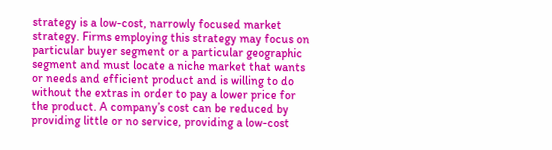strategy is a low-cost, narrowly focused market strategy. Firms employing this strategy may focus on particular buyer segment or a particular geographic segment and must locate a niche market that wants or needs and efficient product and is willing to do without the extras in order to pay a lower price for the product. A company’s cost can be reduced by providing little or no service, providing a low-cost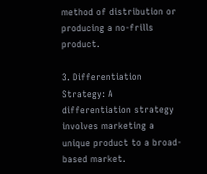method of distribution or producing a no-frills product.

3. Differentiation Strategy: A differentiation strategy involves marketing a unique product to a broad-based market.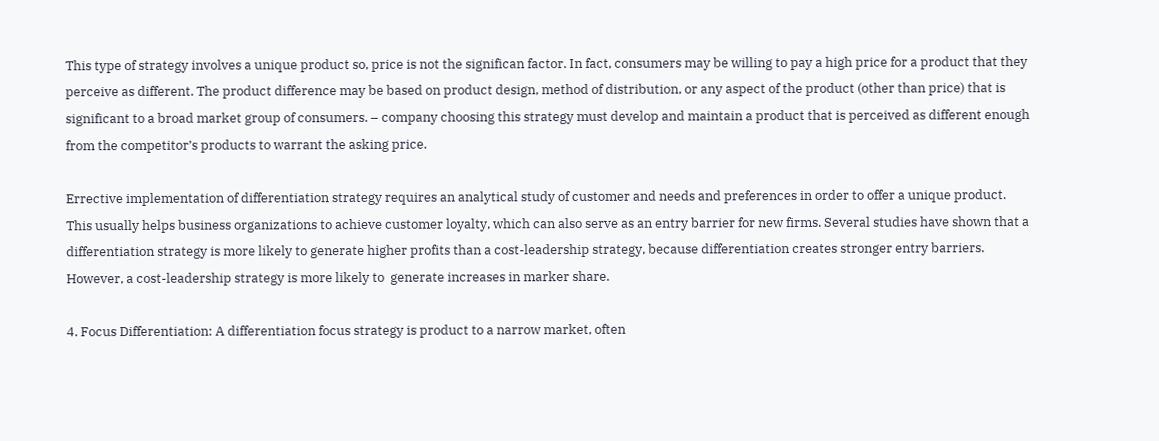This type of strategy involves a unique product so, price is not the significan factor. In fact, consumers may be willing to pay a high price for a product that they perceive as different. The product difference may be based on product design, method of distribution, or any aspect of the product (other than price) that is significant to a broad market group of consumers. – company choosing this strategy must develop and maintain a product that is perceived as different enough from the competitor’s products to warrant the asking price.

Errective implementation of differentiation strategy requires an analytical study of customer and needs and preferences in order to offer a unique product. This usually helps business organizations to achieve customer loyalty, which can also serve as an entry barrier for new firms. Several studies have shown that a differentiation strategy is more likely to generate higher profits than a cost-leadership strategy, because differentiation creates stronger entry barriers. However, a cost-leadership strategy is more likely to  generate increases in marker share.

4. Focus Differentiation: A differentiation focus strategy is product to a narrow market, often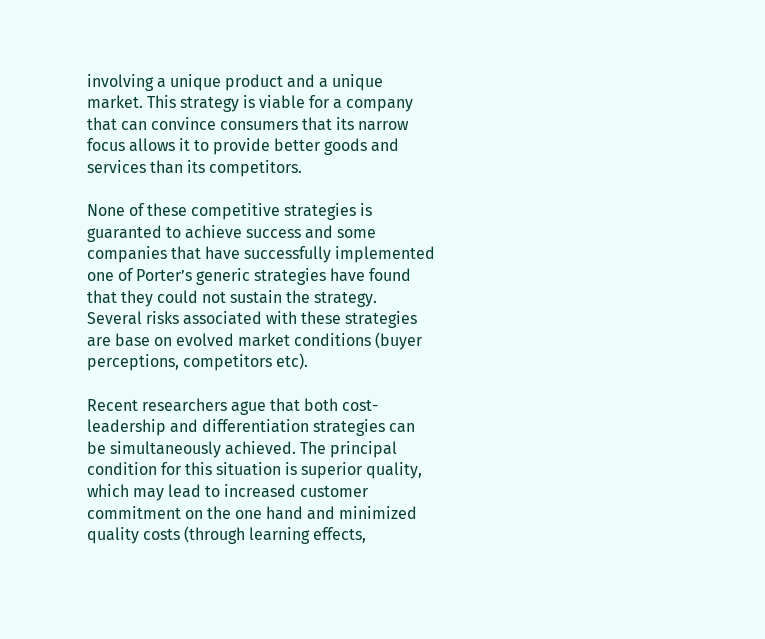involving a unique product and a unique market. This strategy is viable for a company that can convince consumers that its narrow focus allows it to provide better goods and services than its competitors.

None of these competitive strategies is guaranted to achieve success and some companies that have successfully implemented one of Porter’s generic strategies have found that they could not sustain the strategy. Several risks associated with these strategies are base on evolved market conditions (buyer perceptions, competitors etc).

Recent researchers ague that both cost-leadership and differentiation strategies can be simultaneously achieved. The principal condition for this situation is superior quality, which may lead to increased customer commitment on the one hand and minimized quality costs (through learning effects,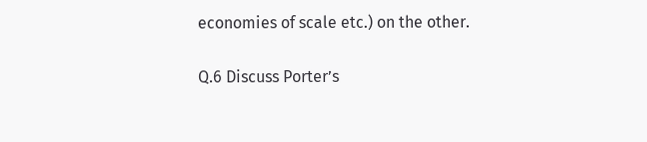economies of scale etc.) on the other.

Q.6 Discuss Porter’s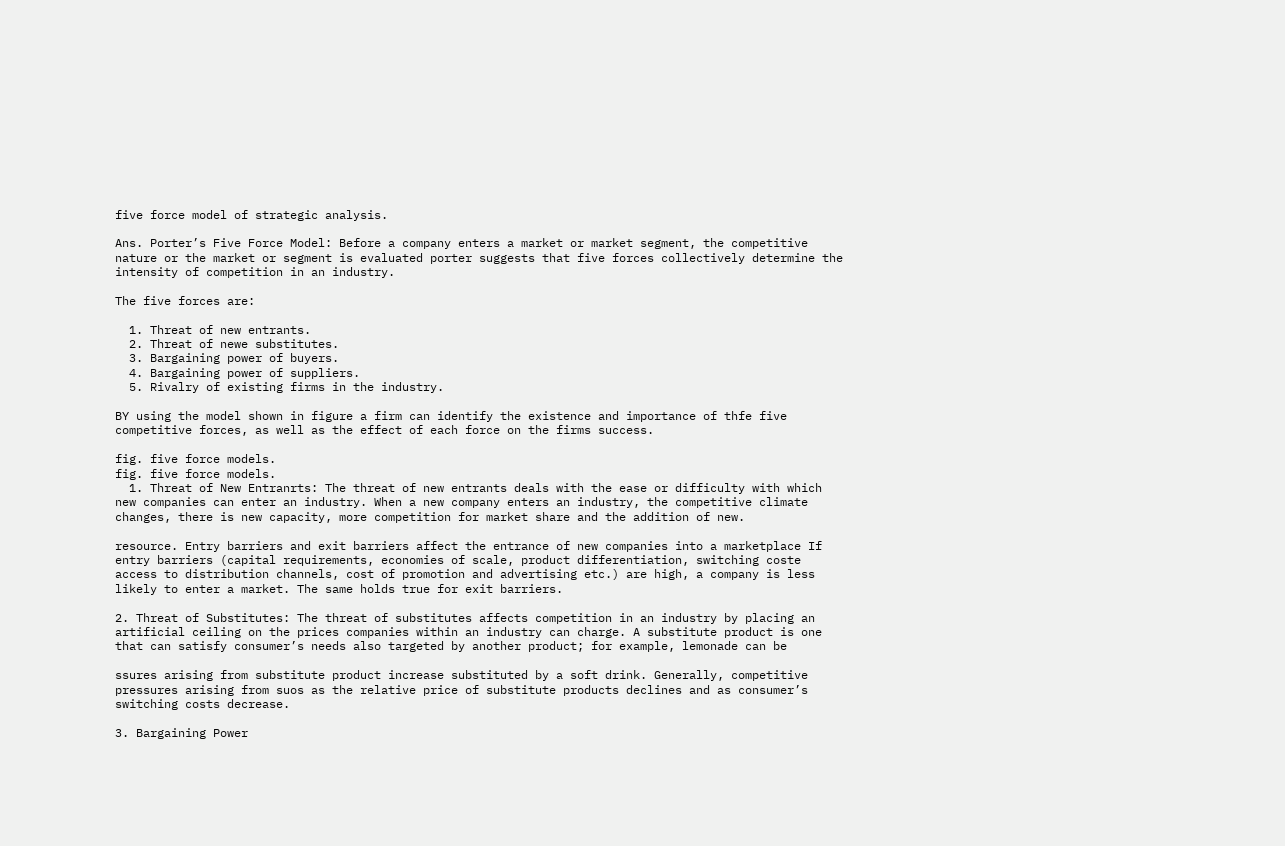five force model of strategic analysis.

Ans. Porter’s Five Force Model: Before a company enters a market or market segment, the competitive nature or the market or segment is evaluated porter suggests that five forces collectively determine the intensity of competition in an industry.

The five forces are:

  1. Threat of new entrants.
  2. Threat of newe substitutes.
  3. Bargaining power of buyers.
  4. Bargaining power of suppliers.
  5. Rivalry of existing firms in the industry.

BY using the model shown in figure a firm can identify the existence and importance of thfe five competitive forces, as well as the effect of each force on the firms success.

fig. five force models.
fig. five force models.
  1. Threat of New Entranrts: The threat of new entrants deals with the ease or difficulty with which new companies can enter an industry. When a new company enters an industry, the competitive climate changes, there is new capacity, more competition for market share and the addition of new.

resource. Entry barriers and exit barriers affect the entrance of new companies into a marketplace If entry barriers (capital requirements, economies of scale, product differentiation, switching coste access to distribution channels, cost of promotion and advertising etc.) are high, a company is less likely to enter a market. The same holds true for exit barriers.

2. Threat of Substitutes: The threat of substitutes affects competition in an industry by placing an artificial ceiling on the prices companies within an industry can charge. A substitute product is one that can satisfy consumer’s needs also targeted by another product; for example, lemonade can be

ssures arising from substitute product increase substituted by a soft drink. Generally, competitive pressures arising from suos as the relative price of substitute products declines and as consumer’s switching costs decrease.

3. Bargaining Power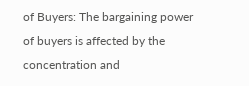of Buyers: The bargaining power of buyers is affected by the concentration and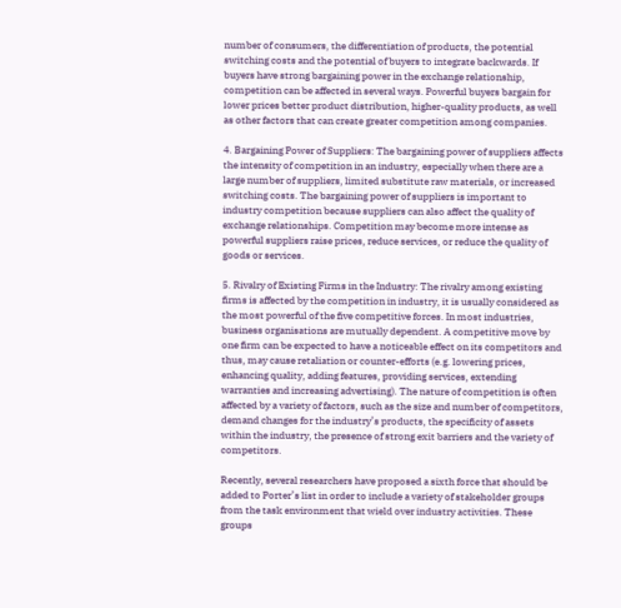number of consumers, the differentiation of products, the potential switching costs and the potential of buyers to integrate backwards. If buyers have strong bargaining power in the exchange relationship, competition can be affected in several ways. Powerful buyers bargain for lower prices better product distribution, higher-quality products, as well as other factors that can create greater competition among companies.

4. Bargaining Power of Suppliers: The bargaining power of suppliers affects the intensity of competition in an industry, especially when there are a large number of suppliers, limited substitute raw materials, or increased switching costs. The bargaining power of suppliers is important to industry competition because suppliers can also affect the quality of exchange relationships. Competition may become more intense as powerful suppliers raise prices, reduce services, or reduce the quality of goods or services.

5. Rivalry of Existing Firms in the Industry: The rivalry among existing firms is affected by the competition in industry, it is usually considered as the most powerful of the five competitive forces. In most industries, business organisations are mutually dependent. A competitive move by one firm can be expected to have a noticeable effect on its competitors and thus, may cause retaliation or counter-efforts (e.g. lowering prices, enhancing quality, adding features, providing services, extending warranties and increasing advertising). The nature of competition is often affected by a variety of factors, such as the size and number of competitors, demand changes for the industry’s products, the specificity of assets within the industry, the presence of strong exit barriers and the variety of competitors.

Recently, several researchers have proposed a sixth force that should be added to Porter’s list in order to include a variety of stakeholder groups from the task environment that wield over industry activities. These groups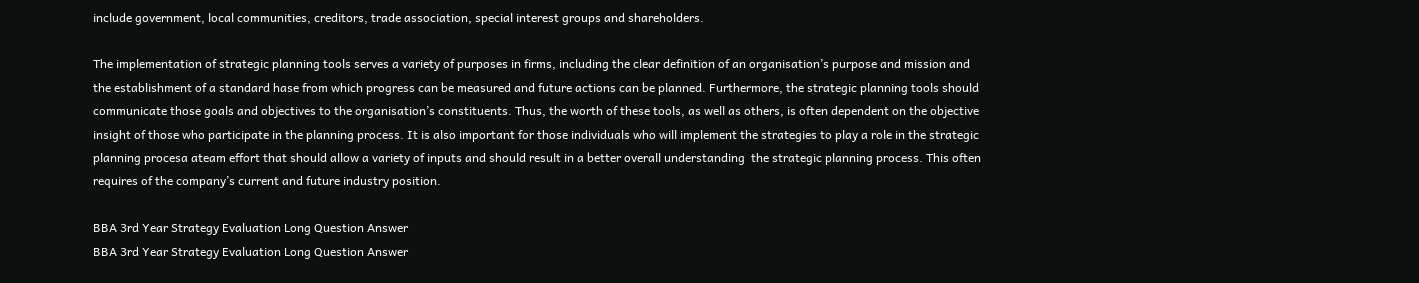include government, local communities, creditors, trade association, special interest groups and shareholders.

The implementation of strategic planning tools serves a variety of purposes in firms, including the clear definition of an organisation’s purpose and mission and the establishment of a standard hase from which progress can be measured and future actions can be planned. Furthermore, the strategic planning tools should communicate those goals and objectives to the organisation’s constituents. Thus, the worth of these tools, as well as others, is often dependent on the objective insight of those who participate in the planning process. It is also important for those individuals who will implement the strategies to play a role in the strategic planning procesa ateam effort that should allow a variety of inputs and should result in a better overall understanding  the strategic planning process. This often requires of the company’s current and future industry position.

BBA 3rd Year Strategy Evaluation Long Question Answer
BBA 3rd Year Strategy Evaluation Long Question Answer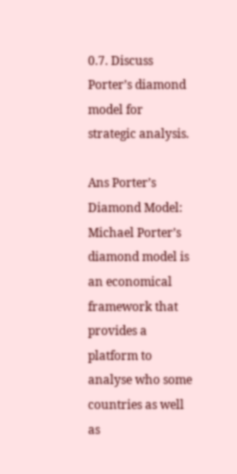0.7. Discuss Porter’s diamond model for strategic analysis.

Ans Porter’s Diamond Model: Michael Porter’s diamond model is an economical framework that provides a platform to analyse who some countries as well as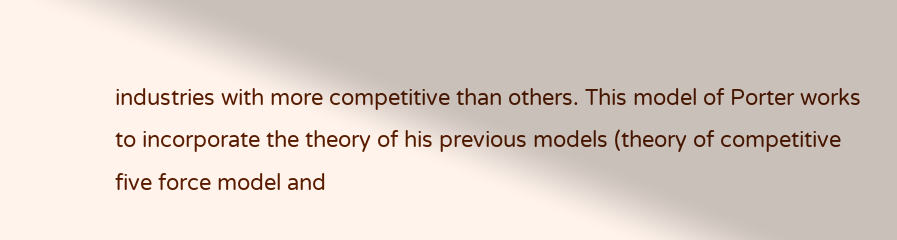industries with more competitive than others. This model of Porter works to incorporate the theory of his previous models (theory of competitive five force model and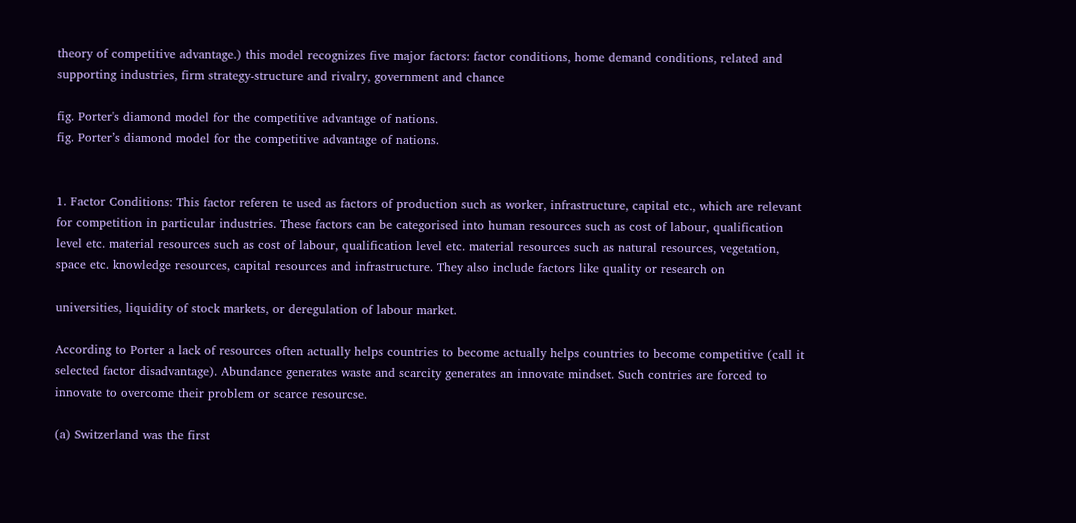theory of competitive advantage.) this model recognizes five major factors: factor conditions, home demand conditions, related and supporting industries, firm strategy-structure and rivalry, government and chance

fig. Porter's diamond model for the competitive advantage of nations.
fig. Porter’s diamond model for the competitive advantage of nations.


1. Factor Conditions: This factor referen te used as factors of production such as worker, infrastructure, capital etc., which are relevant for competition in particular industries. These factors can be categorised into human resources such as cost of labour, qualification level etc. material resources such as cost of labour, qualification level etc. material resources such as natural resources, vegetation, space etc. knowledge resources, capital resources and infrastructure. They also include factors like quality or research on

universities, liquidity of stock markets, or deregulation of labour market.

According to Porter a lack of resources often actually helps countries to become actually helps countries to become competitive (call it selected factor disadvantage). Abundance generates waste and scarcity generates an innovate mindset. Such contries are forced to innovate to overcome their problem or scarce resourcse.

(a) Switzerland was the first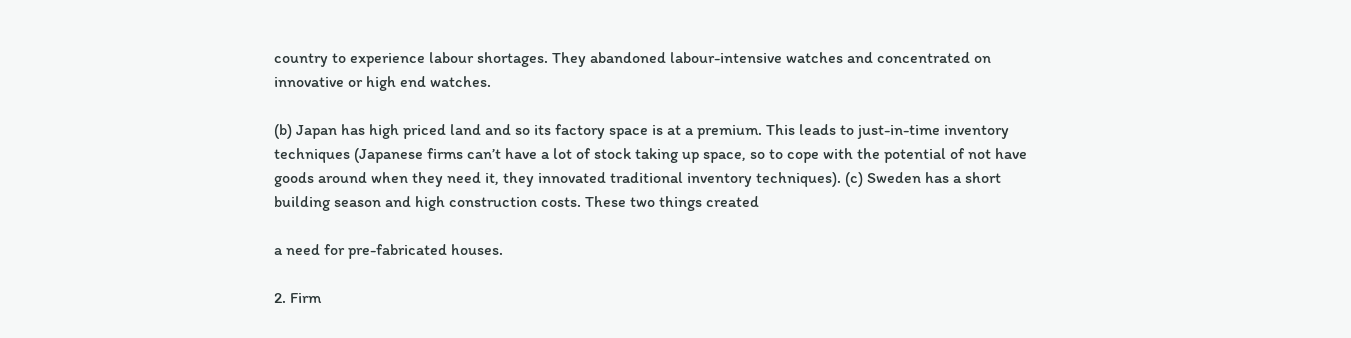country to experience labour shortages. They abandoned labour-intensive watches and concentrated on innovative or high end watches.

(b) Japan has high priced land and so its factory space is at a premium. This leads to just-in-time inventory techniques (Japanese firms can’t have a lot of stock taking up space, so to cope with the potential of not have goods around when they need it, they innovated traditional inventory techniques). (c) Sweden has a short building season and high construction costs. These two things created

a need for pre-fabricated houses.

2. Firm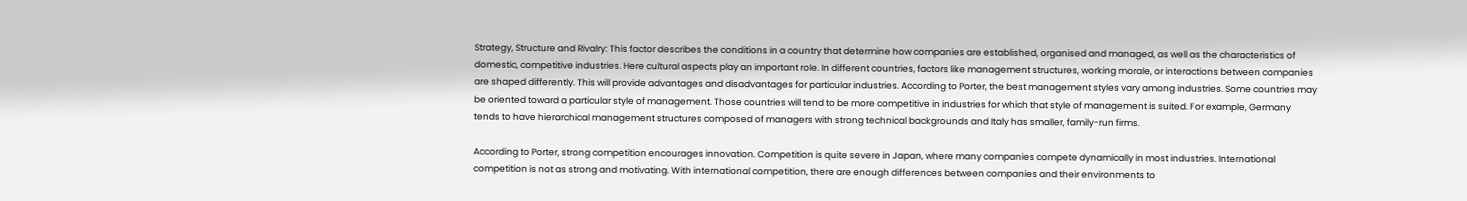Strategy, Structure and Rivalry: This factor describes the conditions in a country that determine how companies are established, organised and managed, as well as the characteristics of domestic, competitive industries. Here cultural aspects play an important role. In different countries, factors like management structures, working morale, or interactions between companies are shaped differently. This will provide advantages and disadvantages for particular industries. According to Porter, the best management styles vary among industries. Some countries may be oriented toward a particular style of management. Those countries will tend to be more competitive in industries for which that style of management is suited. For example, Germany tends to have hierarchical management structures composed of managers with strong technical backgrounds and Italy has smaller, family-run firms.

According to Porter, strong competition encourages innovation. Competition is quite severe in Japan, where many companies compete dynamically in most industries. International competition is not as strong and motivating. With international competition, there are enough differences between companies and their environments to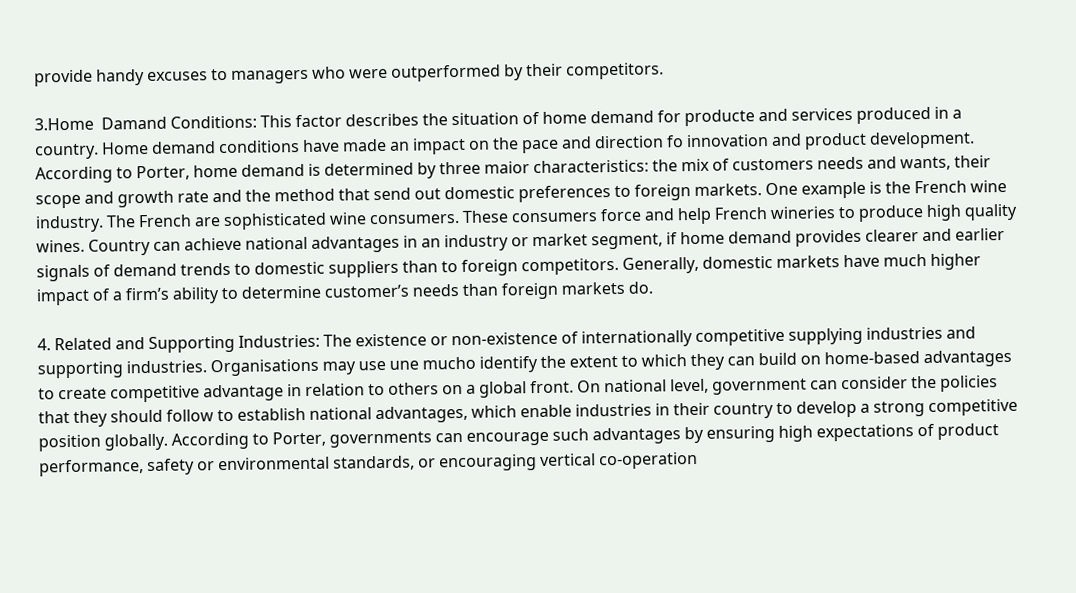provide handy excuses to managers who were outperformed by their competitors.

3.Home  Damand Conditions: This factor describes the situation of home demand for producte and services produced in a country. Home demand conditions have made an impact on the pace and direction fo innovation and product development. According to Porter, home demand is determined by three maior characteristics: the mix of customers needs and wants, their scope and growth rate and the method that send out domestic preferences to foreign markets. One example is the French wine industry. The French are sophisticated wine consumers. These consumers force and help French wineries to produce high quality wines. Country can achieve national advantages in an industry or market segment, if home demand provides clearer and earlier signals of demand trends to domestic suppliers than to foreign competitors. Generally, domestic markets have much higher impact of a firm’s ability to determine customer’s needs than foreign markets do.

4. Related and Supporting Industries: The existence or non-existence of internationally competitive supplying industries and supporting industries. Organisations may use une mucho identify the extent to which they can build on home-based advantages to create competitive advantage in relation to others on a global front. On national level, government can consider the policies that they should follow to establish national advantages, which enable industries in their country to develop a strong competitive position globally. According to Porter, governments can encourage such advantages by ensuring high expectations of product performance, safety or environmental standards, or encouraging vertical co-operation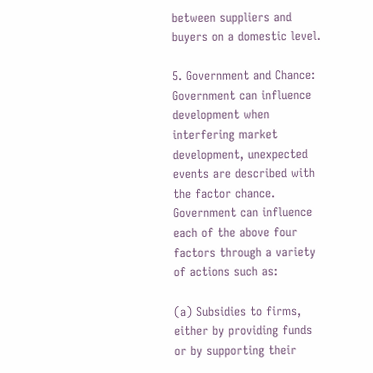between suppliers and buyers on a domestic level.

5. Government and Chance: Government can influence development when interfering market development, unexpected events are described with the factor chance. Government can influence each of the above four factors through a variety of actions such as:

(a) Subsidies to firms, either by providing funds or by supporting their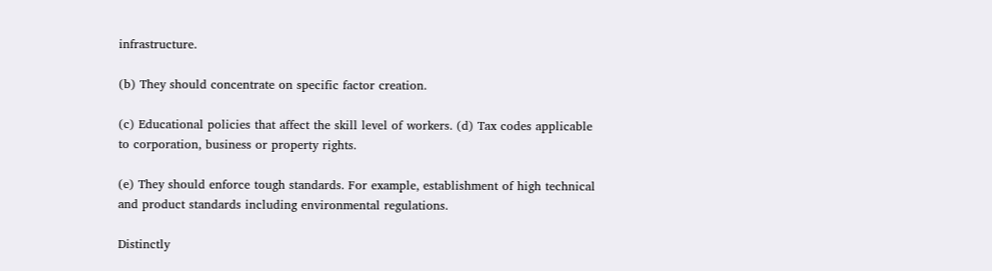infrastructure.

(b) They should concentrate on specific factor creation.

(c) Educational policies that affect the skill level of workers. (d) Tax codes applicable to corporation, business or property rights.

(e) They should enforce tough standards. For example, establishment of high technical and product standards including environmental regulations.

Distinctly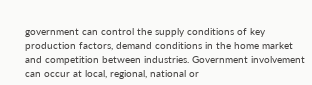government can control the supply conditions of key production factors, demand conditions in the home market and competition between industries. Government involvement can occur at local, regional, national or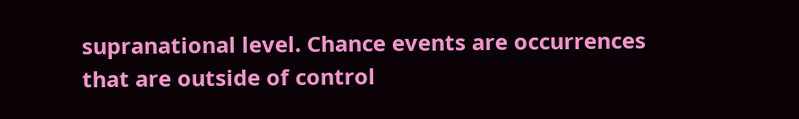supranational level. Chance events are occurrences that are outside of control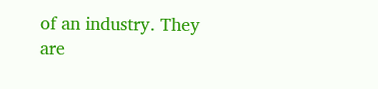of an industry. They are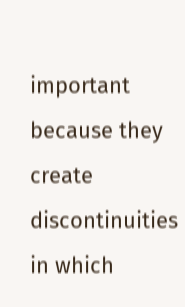important because they create discontinuities in which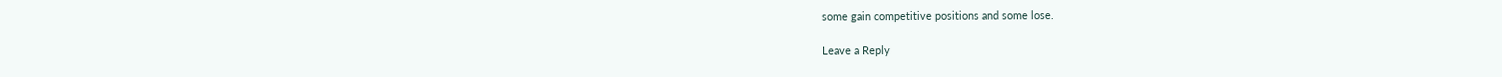some gain competitive positions and some lose.

Leave a Reply